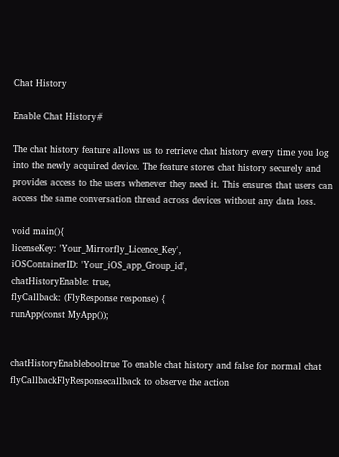Chat History

Enable Chat History#

The chat history feature allows us to retrieve chat history every time you log into the newly acquired device. The feature stores chat history securely and provides access to the users whenever they need it. This ensures that users can access the same conversation thread across devices without any data loss.

void main(){
licenseKey: 'Your_Mirrorfly_Licence_Key',
iOSContainerID: 'Your_iOS_app_Group_id',
chatHistoryEnable: true,
flyCallback: (FlyResponse response) {
runApp(const MyApp());


chatHistoryEnablebooltrue To enable chat history and false for normal chat
flyCallbackFlyResponsecallback to observe the action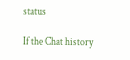status

If the Chat history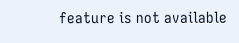feature is not available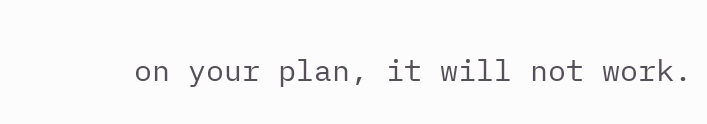on your plan, it will not work.